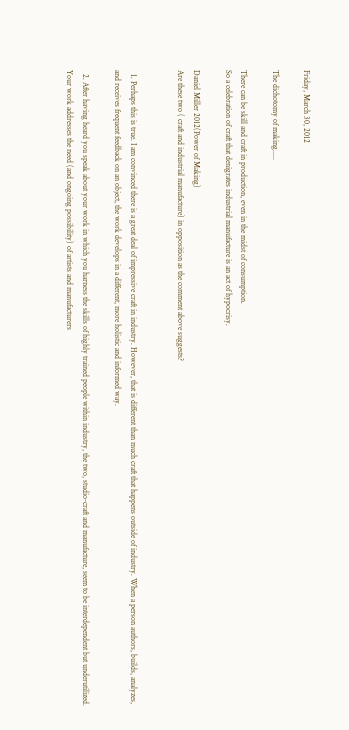Friday, March 30, 2012

The dichotomy of making.....

There can be skill and craft in production, even in the midst of consumption.
So a celebration of craft that denigrates industrial manufacture is an act of hypocrisy.

Daniel Miller 2012(Power of Making)
Are these two ( craft and industrial manufacture) in opposition as the comment above suggests?


  1. Perhaps this is true. I am convinced there is a great deal of impressive craft in industry. However, that is different than much craft that happens outside of industry. When a person authors, builds, analyzes, and receives frequent feedback on an object, the work develops in a different, more holistic and informed way.

  2. After having heard you speak about your work in which you harness the skills of highly trained people within industry, the two, studio-craft and manufacture, seem to be interdependent but underutilized. Your work addresses the need (and ongoing possibility) of artists and manufacturers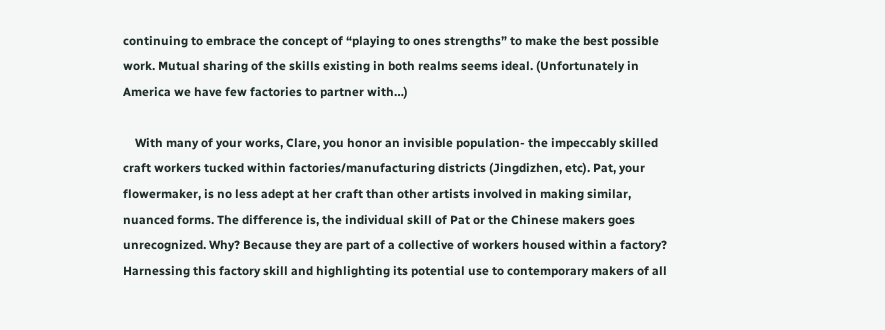continuing to embrace the concept of “playing to ones strengths” to make the best possible work. Mutual sharing of the skills existing in both realms seems ideal. (Unfortunately in America we have few factories to partner with…)

    With many of your works, Clare, you honor an invisible population- the impeccably skilled craft workers tucked within factories/manufacturing districts (Jingdizhen, etc). Pat, your flowermaker, is no less adept at her craft than other artists involved in making similar, nuanced forms. The difference is, the individual skill of Pat or the Chinese makers goes unrecognized. Why? Because they are part of a collective of workers housed within a factory? Harnessing this factory skill and highlighting its potential use to contemporary makers of all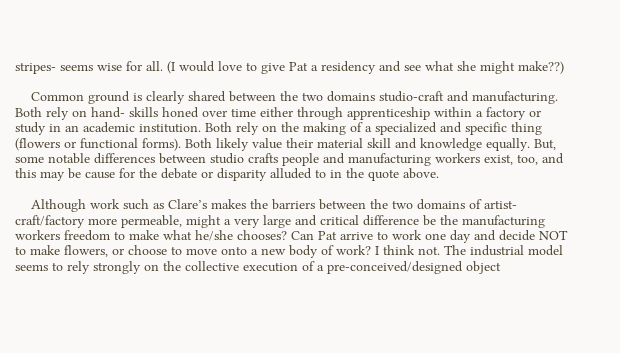stripes- seems wise for all. (I would love to give Pat a residency and see what she might make??)

    Common ground is clearly shared between the two domains studio-craft and manufacturing. Both rely on hand- skills honed over time either through apprenticeship within a factory or study in an academic institution. Both rely on the making of a specialized and specific thing (flowers or functional forms). Both likely value their material skill and knowledge equally. But, some notable differences between studio crafts people and manufacturing workers exist, too, and this may be cause for the debate or disparity alluded to in the quote above.

    Although work such as Clare’s makes the barriers between the two domains of artist-craft/factory more permeable, might a very large and critical difference be the manufacturing workers freedom to make what he/she chooses? Can Pat arrive to work one day and decide NOT to make flowers, or choose to move onto a new body of work? I think not. The industrial model seems to rely strongly on the collective execution of a pre-conceived/designed object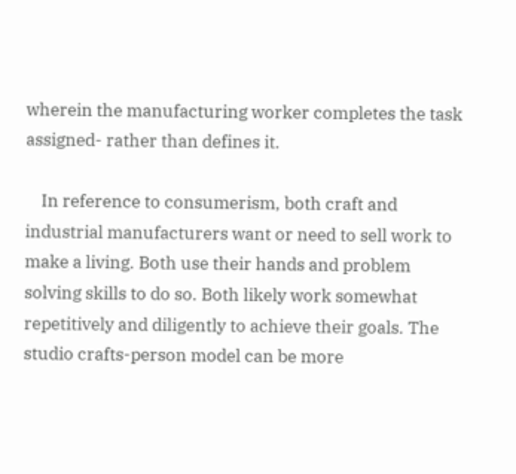wherein the manufacturing worker completes the task assigned- rather than defines it.

    In reference to consumerism, both craft and industrial manufacturers want or need to sell work to make a living. Both use their hands and problem solving skills to do so. Both likely work somewhat repetitively and diligently to achieve their goals. The studio crafts-person model can be more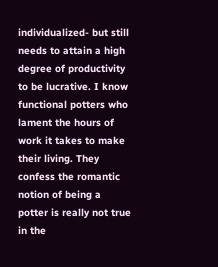individualized- but still needs to attain a high degree of productivity to be lucrative. I know functional potters who lament the hours of work it takes to make their living. They confess the romantic notion of being a potter is really not true in the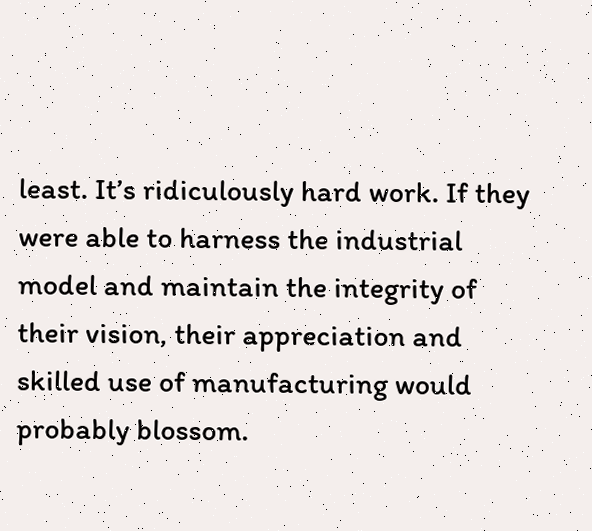least. It’s ridiculously hard work. If they were able to harness the industrial model and maintain the integrity of their vision, their appreciation and skilled use of manufacturing would probably blossom.